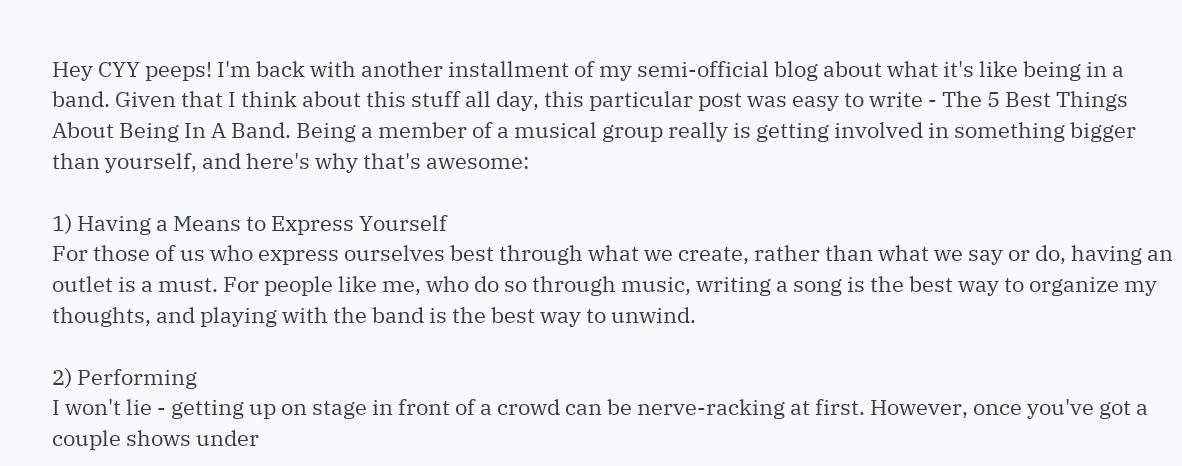Hey CYY peeps! I'm back with another installment of my semi-official blog about what it's like being in a band. Given that I think about this stuff all day, this particular post was easy to write - The 5 Best Things About Being In A Band. Being a member of a musical group really is getting involved in something bigger than yourself, and here's why that's awesome:

1) Having a Means to Express Yourself
For those of us who express ourselves best through what we create, rather than what we say or do, having an outlet is a must. For people like me, who do so through music, writing a song is the best way to organize my thoughts, and playing with the band is the best way to unwind.

2) Performing
I won't lie - getting up on stage in front of a crowd can be nerve-racking at first. However, once you've got a couple shows under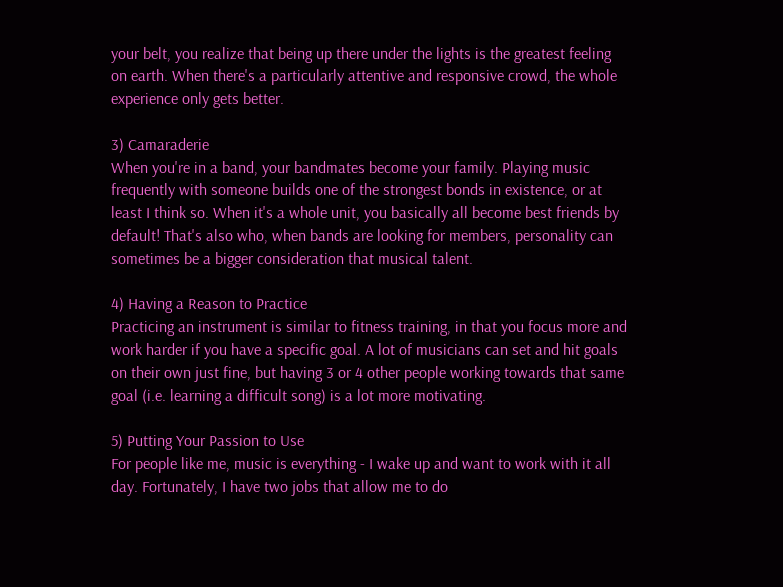your belt, you realize that being up there under the lights is the greatest feeling on earth. When there's a particularly attentive and responsive crowd, the whole experience only gets better.

3) Camaraderie
When you're in a band, your bandmates become your family. Playing music frequently with someone builds one of the strongest bonds in existence, or at least I think so. When it's a whole unit, you basically all become best friends by default! That's also who, when bands are looking for members, personality can sometimes be a bigger consideration that musical talent.

4) Having a Reason to Practice
Practicing an instrument is similar to fitness training, in that you focus more and work harder if you have a specific goal. A lot of musicians can set and hit goals on their own just fine, but having 3 or 4 other people working towards that same goal (i.e. learning a difficult song) is a lot more motivating.

5) Putting Your Passion to Use
For people like me, music is everything - I wake up and want to work with it all day. Fortunately, I have two jobs that allow me to do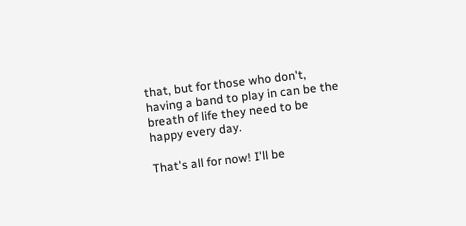that, but for those who don't, having a band to play in can be the breath of life they need to be happy every day.

That's all for now! I'll be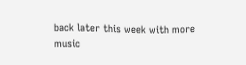back later this week with more music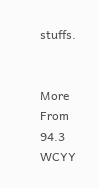stuffs.


More From 94.3 WCYY